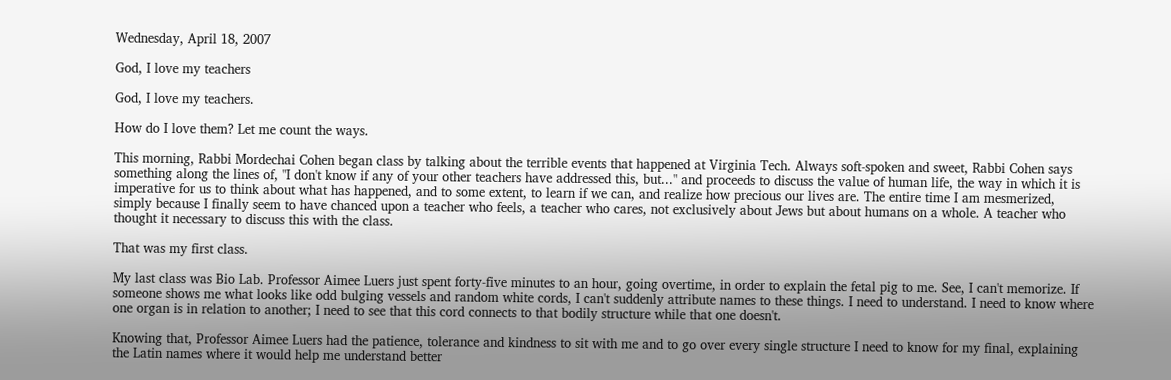Wednesday, April 18, 2007

God, I love my teachers

God, I love my teachers.

How do I love them? Let me count the ways.

This morning, Rabbi Mordechai Cohen began class by talking about the terrible events that happened at Virginia Tech. Always soft-spoken and sweet, Rabbi Cohen says something along the lines of, "I don't know if any of your other teachers have addressed this, but..." and proceeds to discuss the value of human life, the way in which it is imperative for us to think about what has happened, and to some extent, to learn if we can, and realize how precious our lives are. The entire time I am mesmerized, simply because I finally seem to have chanced upon a teacher who feels, a teacher who cares, not exclusively about Jews but about humans on a whole. A teacher who thought it necessary to discuss this with the class.

That was my first class.

My last class was Bio Lab. Professor Aimee Luers just spent forty-five minutes to an hour, going overtime, in order to explain the fetal pig to me. See, I can't memorize. If someone shows me what looks like odd bulging vessels and random white cords, I can't suddenly attribute names to these things. I need to understand. I need to know where one organ is in relation to another; I need to see that this cord connects to that bodily structure while that one doesn't.

Knowing that, Professor Aimee Luers had the patience, tolerance and kindness to sit with me and to go over every single structure I need to know for my final, explaining the Latin names where it would help me understand better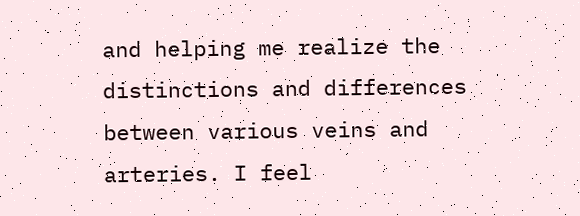and helping me realize the distinctions and differences between various veins and arteries. I feel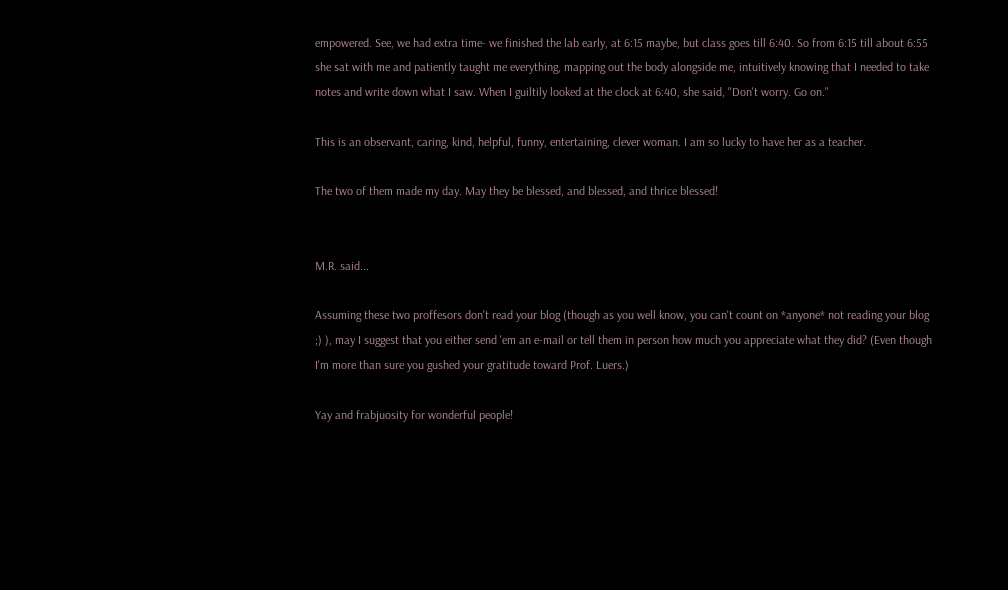empowered. See, we had extra time- we finished the lab early, at 6:15 maybe, but class goes till 6:40. So from 6:15 till about 6:55 she sat with me and patiently taught me everything, mapping out the body alongside me, intuitively knowing that I needed to take notes and write down what I saw. When I guiltily looked at the clock at 6:40, she said, "Don't worry. Go on."

This is an observant, caring, kind, helpful, funny, entertaining, clever woman. I am so lucky to have her as a teacher.

The two of them made my day. May they be blessed, and blessed, and thrice blessed!


M.R. said...

Assuming these two proffesors don't read your blog (though as you well know, you can't count on *anyone* not reading your blog ;) ), may I suggest that you either send 'em an e-mail or tell them in person how much you appreciate what they did? (Even though I'm more than sure you gushed your gratitude toward Prof. Luers.)

Yay and frabjuosity for wonderful people!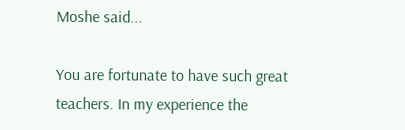Moshe said...

You are fortunate to have such great teachers. In my experience the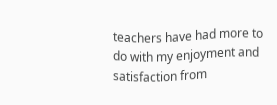teachers have had more to do with my enjoyment and satisfaction from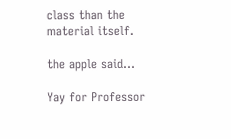class than the material itself.

the apple said...

Yay for Professor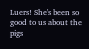Luers! She's been so good to us about the pigs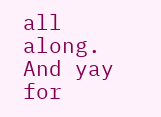all along. And yay for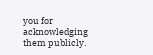you for acknowledging them publicly.